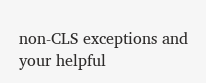non-CLS exceptions and your helpful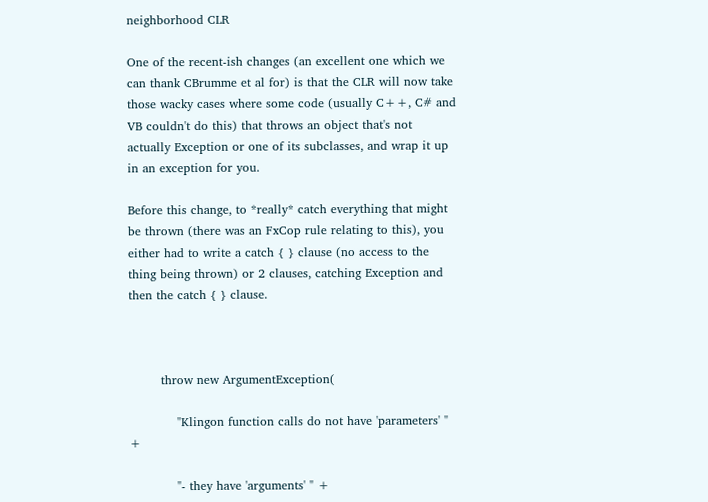neighborhood CLR

One of the recent-ish changes (an excellent one which we can thank CBrumme et al for) is that the CLR will now take those wacky cases where some code (usually C++, C# and VB couldn't do this) that throws an object that's not actually Exception or one of its subclasses, and wrap it up in an exception for you.

Before this change, to *really* catch everything that might be thrown (there was an FxCop rule relating to this), you either had to write a catch { } clause (no access to the thing being thrown) or 2 clauses, catching Exception and then the catch { } clause.



        throw new ArgumentException(

            "Klingon function calls do not have 'parameters' " +

            "- they have 'arguments' " +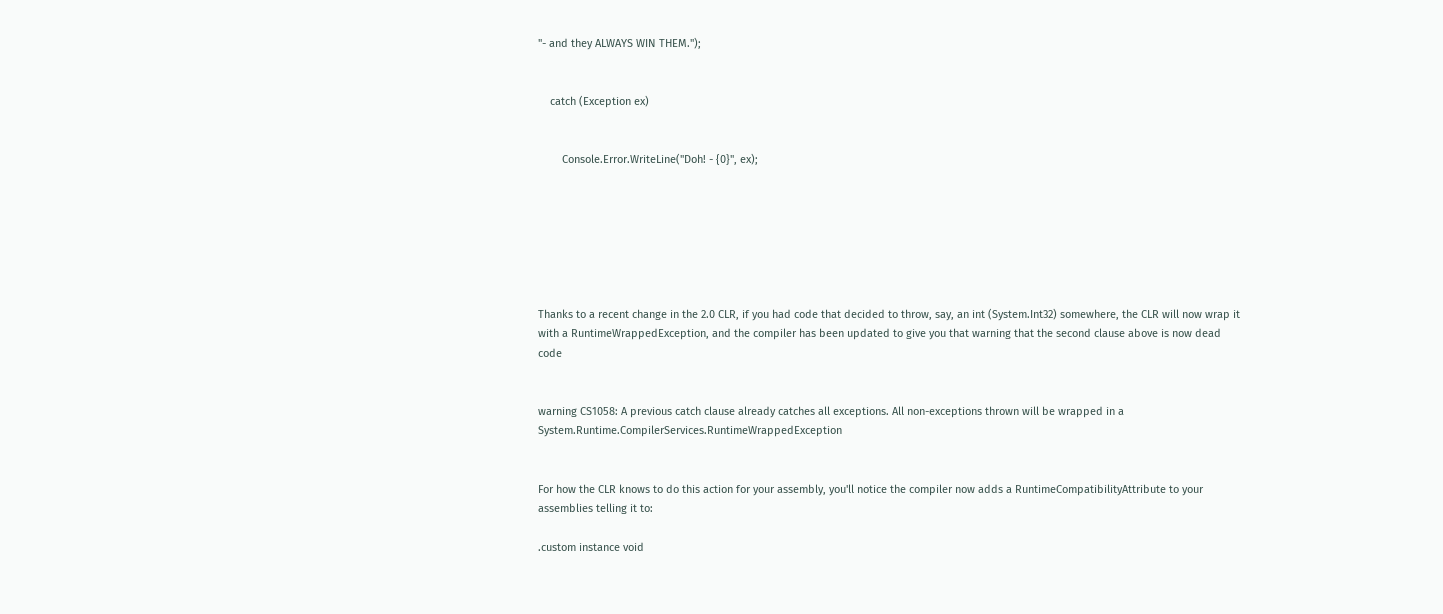"- and they ALWAYS WIN THEM.");


    catch (Exception ex)


        Console.Error.WriteLine("Doh! - {0}", ex);







Thanks to a recent change in the 2.0 CLR, if you had code that decided to throw, say, an int (System.Int32) somewhere, the CLR will now wrap it with a RuntimeWrappedException, and the compiler has been updated to give you that warning that the second clause above is now dead code


warning CS1058: A previous catch clause already catches all exceptions. All non-exceptions thrown will be wrapped in a System.Runtime.CompilerServices.RuntimeWrappedException


For how the CLR knows to do this action for your assembly, you'll notice the compiler now adds a RuntimeCompatibilityAttribute to your assemblies telling it to:

.custom instance void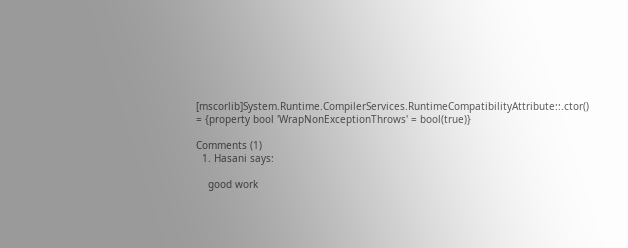[mscorlib]System.Runtime.CompilerServices.RuntimeCompatibilityAttribute::.ctor() = {property bool 'WrapNonExceptionThrows' = bool(true)}

Comments (1)
  1. Hasani says:

    good work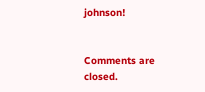johnson!


Comments are closed.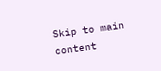Skip to main content